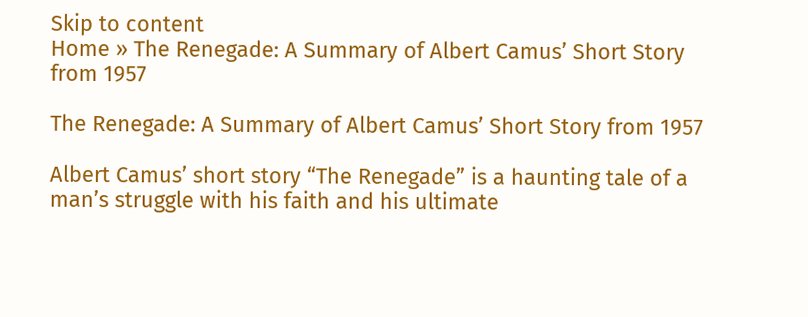Skip to content
Home » The Renegade: A Summary of Albert Camus’ Short Story from 1957

The Renegade: A Summary of Albert Camus’ Short Story from 1957

Albert Camus’ short story “The Renegade” is a haunting tale of a man’s struggle with his faith and his ultimate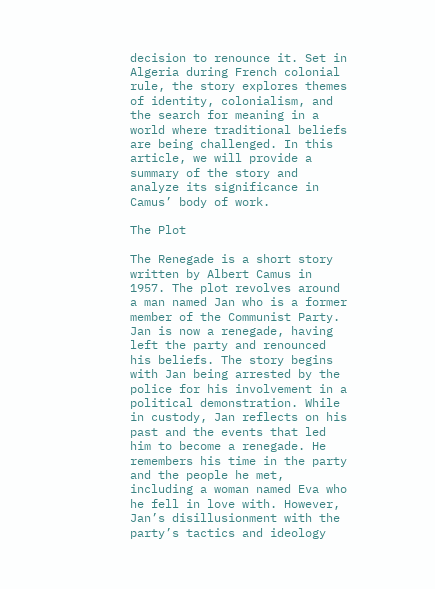decision to renounce it. Set in Algeria during French colonial rule, the story explores themes of identity, colonialism, and the search for meaning in a world where traditional beliefs are being challenged. In this article, we will provide a summary of the story and analyze its significance in Camus’ body of work.

The Plot

The Renegade is a short story written by Albert Camus in 1957. The plot revolves around a man named Jan who is a former member of the Communist Party. Jan is now a renegade, having left the party and renounced his beliefs. The story begins with Jan being arrested by the police for his involvement in a political demonstration. While in custody, Jan reflects on his past and the events that led him to become a renegade. He remembers his time in the party and the people he met, including a woman named Eva who he fell in love with. However, Jan’s disillusionment with the party’s tactics and ideology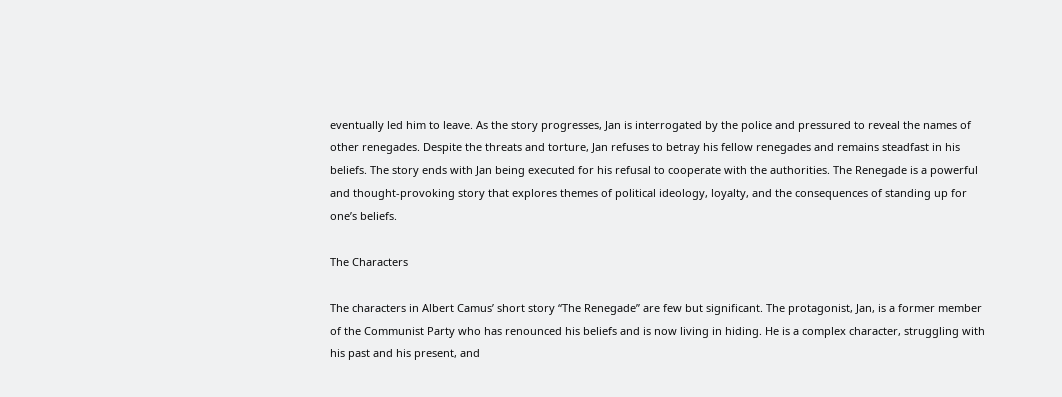eventually led him to leave. As the story progresses, Jan is interrogated by the police and pressured to reveal the names of other renegades. Despite the threats and torture, Jan refuses to betray his fellow renegades and remains steadfast in his beliefs. The story ends with Jan being executed for his refusal to cooperate with the authorities. The Renegade is a powerful and thought-provoking story that explores themes of political ideology, loyalty, and the consequences of standing up for one’s beliefs.

The Characters

The characters in Albert Camus’ short story “The Renegade” are few but significant. The protagonist, Jan, is a former member of the Communist Party who has renounced his beliefs and is now living in hiding. He is a complex character, struggling with his past and his present, and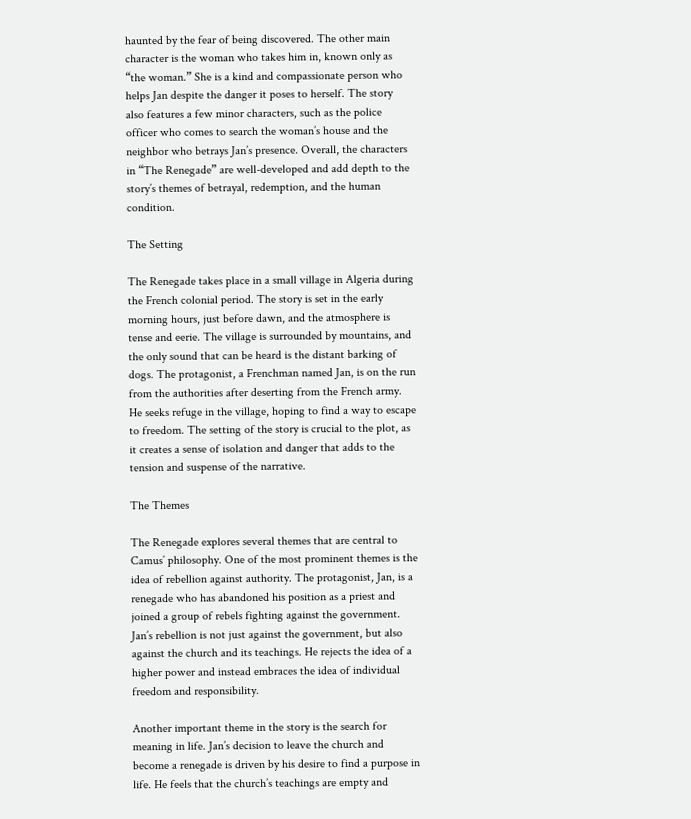haunted by the fear of being discovered. The other main character is the woman who takes him in, known only as “the woman.” She is a kind and compassionate person who helps Jan despite the danger it poses to herself. The story also features a few minor characters, such as the police officer who comes to search the woman’s house and the neighbor who betrays Jan’s presence. Overall, the characters in “The Renegade” are well-developed and add depth to the story’s themes of betrayal, redemption, and the human condition.

The Setting

The Renegade takes place in a small village in Algeria during the French colonial period. The story is set in the early morning hours, just before dawn, and the atmosphere is tense and eerie. The village is surrounded by mountains, and the only sound that can be heard is the distant barking of dogs. The protagonist, a Frenchman named Jan, is on the run from the authorities after deserting from the French army. He seeks refuge in the village, hoping to find a way to escape to freedom. The setting of the story is crucial to the plot, as it creates a sense of isolation and danger that adds to the tension and suspense of the narrative.

The Themes

The Renegade explores several themes that are central to Camus’ philosophy. One of the most prominent themes is the idea of rebellion against authority. The protagonist, Jan, is a renegade who has abandoned his position as a priest and joined a group of rebels fighting against the government. Jan’s rebellion is not just against the government, but also against the church and its teachings. He rejects the idea of a higher power and instead embraces the idea of individual freedom and responsibility.

Another important theme in the story is the search for meaning in life. Jan’s decision to leave the church and become a renegade is driven by his desire to find a purpose in life. He feels that the church’s teachings are empty and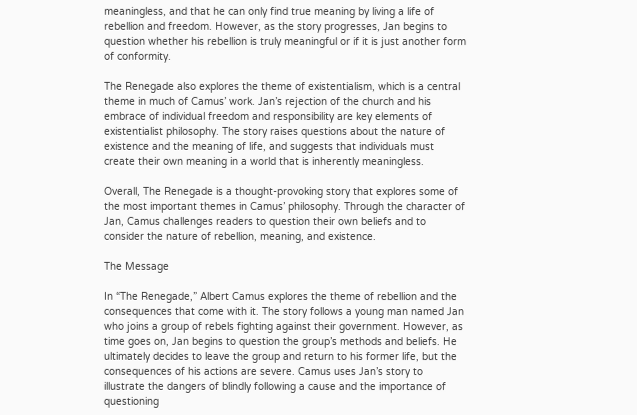meaningless, and that he can only find true meaning by living a life of rebellion and freedom. However, as the story progresses, Jan begins to question whether his rebellion is truly meaningful or if it is just another form of conformity.

The Renegade also explores the theme of existentialism, which is a central theme in much of Camus’ work. Jan’s rejection of the church and his embrace of individual freedom and responsibility are key elements of existentialist philosophy. The story raises questions about the nature of existence and the meaning of life, and suggests that individuals must create their own meaning in a world that is inherently meaningless.

Overall, The Renegade is a thought-provoking story that explores some of the most important themes in Camus’ philosophy. Through the character of Jan, Camus challenges readers to question their own beliefs and to consider the nature of rebellion, meaning, and existence.

The Message

In “The Renegade,” Albert Camus explores the theme of rebellion and the consequences that come with it. The story follows a young man named Jan who joins a group of rebels fighting against their government. However, as time goes on, Jan begins to question the group’s methods and beliefs. He ultimately decides to leave the group and return to his former life, but the consequences of his actions are severe. Camus uses Jan’s story to illustrate the dangers of blindly following a cause and the importance of questioning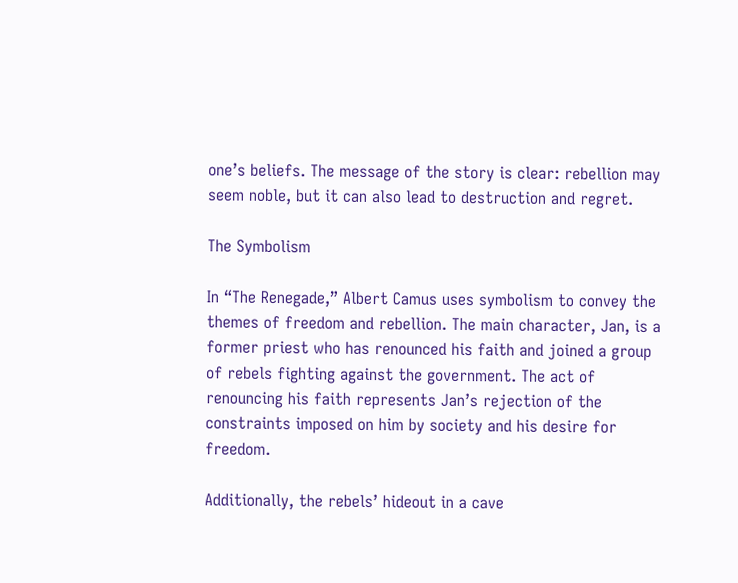one’s beliefs. The message of the story is clear: rebellion may seem noble, but it can also lead to destruction and regret.

The Symbolism

In “The Renegade,” Albert Camus uses symbolism to convey the themes of freedom and rebellion. The main character, Jan, is a former priest who has renounced his faith and joined a group of rebels fighting against the government. The act of renouncing his faith represents Jan’s rejection of the constraints imposed on him by society and his desire for freedom.

Additionally, the rebels’ hideout in a cave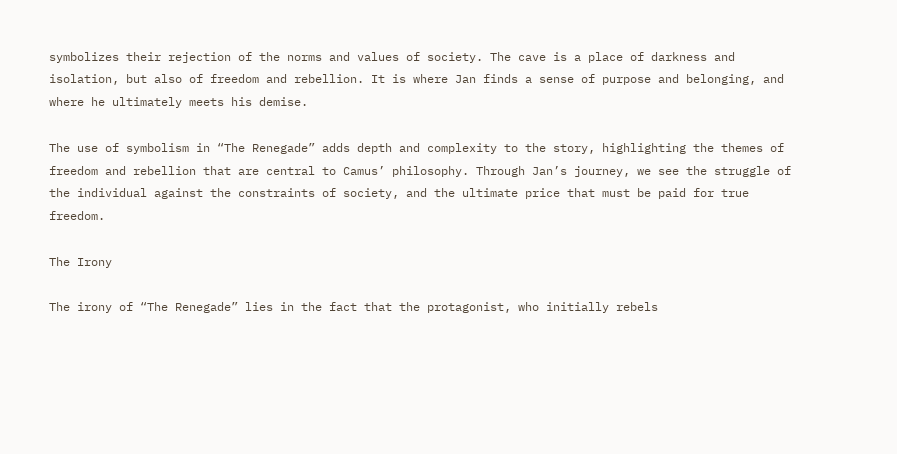symbolizes their rejection of the norms and values of society. The cave is a place of darkness and isolation, but also of freedom and rebellion. It is where Jan finds a sense of purpose and belonging, and where he ultimately meets his demise.

The use of symbolism in “The Renegade” adds depth and complexity to the story, highlighting the themes of freedom and rebellion that are central to Camus’ philosophy. Through Jan’s journey, we see the struggle of the individual against the constraints of society, and the ultimate price that must be paid for true freedom.

The Irony

The irony of “The Renegade” lies in the fact that the protagonist, who initially rebels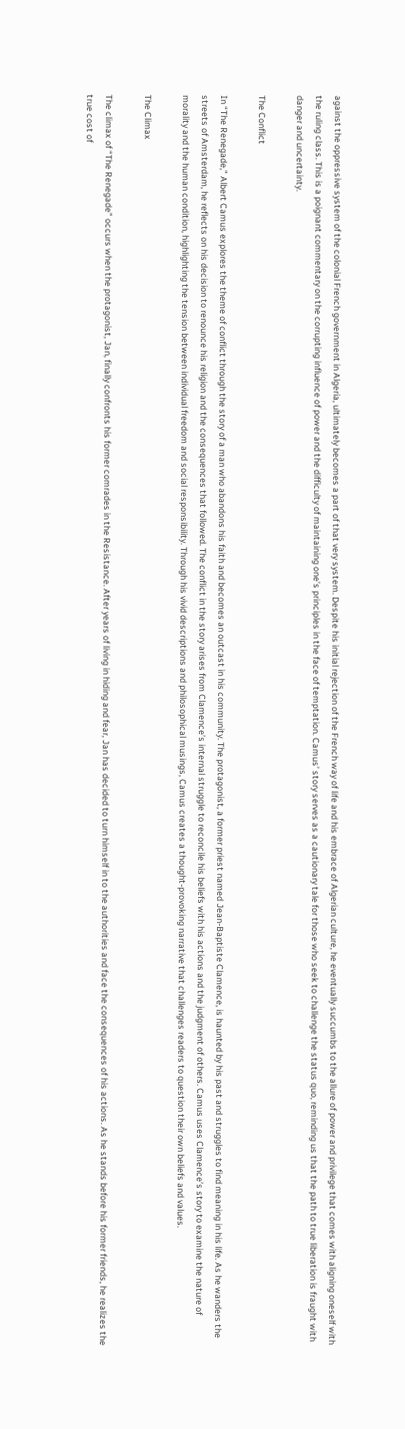against the oppressive system of the colonial French government in Algeria, ultimately becomes a part of that very system. Despite his initial rejection of the French way of life and his embrace of Algerian culture, he eventually succumbs to the allure of power and privilege that comes with aligning oneself with the ruling class. This is a poignant commentary on the corrupting influence of power and the difficulty of maintaining one’s principles in the face of temptation. Camus’ story serves as a cautionary tale for those who seek to challenge the status quo, reminding us that the path to true liberation is fraught with danger and uncertainty.

The Conflict

In “The Renegade,” Albert Camus explores the theme of conflict through the story of a man who abandons his faith and becomes an outcast in his community. The protagonist, a former priest named Jean-Baptiste Clamence, is haunted by his past and struggles to find meaning in his life. As he wanders the streets of Amsterdam, he reflects on his decision to renounce his religion and the consequences that followed. The conflict in the story arises from Clamence’s internal struggle to reconcile his beliefs with his actions and the judgment of others. Camus uses Clamence’s story to examine the nature of morality and the human condition, highlighting the tension between individual freedom and social responsibility. Through his vivid descriptions and philosophical musings, Camus creates a thought-provoking narrative that challenges readers to question their own beliefs and values.

The Climax

The climax of “The Renegade” occurs when the protagonist, Jan, finally confronts his former comrades in the Resistance. After years of living in hiding and fear, Jan has decided to turn himself in to the authorities and face the consequences of his actions. As he stands before his former friends, he realizes the true cost of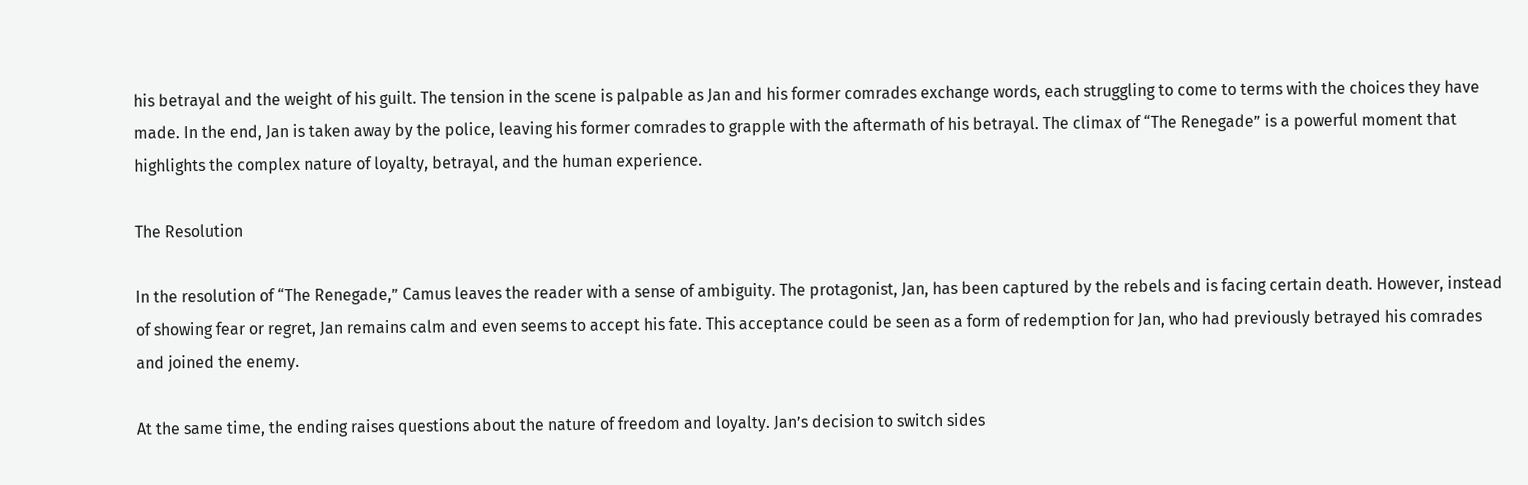his betrayal and the weight of his guilt. The tension in the scene is palpable as Jan and his former comrades exchange words, each struggling to come to terms with the choices they have made. In the end, Jan is taken away by the police, leaving his former comrades to grapple with the aftermath of his betrayal. The climax of “The Renegade” is a powerful moment that highlights the complex nature of loyalty, betrayal, and the human experience.

The Resolution

In the resolution of “The Renegade,” Camus leaves the reader with a sense of ambiguity. The protagonist, Jan, has been captured by the rebels and is facing certain death. However, instead of showing fear or regret, Jan remains calm and even seems to accept his fate. This acceptance could be seen as a form of redemption for Jan, who had previously betrayed his comrades and joined the enemy.

At the same time, the ending raises questions about the nature of freedom and loyalty. Jan’s decision to switch sides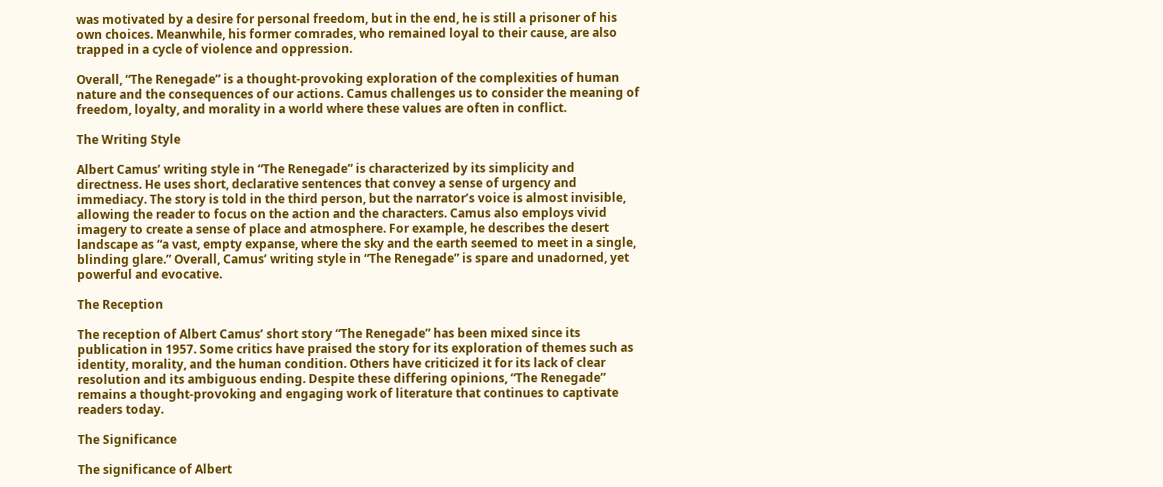was motivated by a desire for personal freedom, but in the end, he is still a prisoner of his own choices. Meanwhile, his former comrades, who remained loyal to their cause, are also trapped in a cycle of violence and oppression.

Overall, “The Renegade” is a thought-provoking exploration of the complexities of human nature and the consequences of our actions. Camus challenges us to consider the meaning of freedom, loyalty, and morality in a world where these values are often in conflict.

The Writing Style

Albert Camus’ writing style in “The Renegade” is characterized by its simplicity and directness. He uses short, declarative sentences that convey a sense of urgency and immediacy. The story is told in the third person, but the narrator’s voice is almost invisible, allowing the reader to focus on the action and the characters. Camus also employs vivid imagery to create a sense of place and atmosphere. For example, he describes the desert landscape as “a vast, empty expanse, where the sky and the earth seemed to meet in a single, blinding glare.” Overall, Camus’ writing style in “The Renegade” is spare and unadorned, yet powerful and evocative.

The Reception

The reception of Albert Camus’ short story “The Renegade” has been mixed since its publication in 1957. Some critics have praised the story for its exploration of themes such as identity, morality, and the human condition. Others have criticized it for its lack of clear resolution and its ambiguous ending. Despite these differing opinions, “The Renegade” remains a thought-provoking and engaging work of literature that continues to captivate readers today.

The Significance

The significance of Albert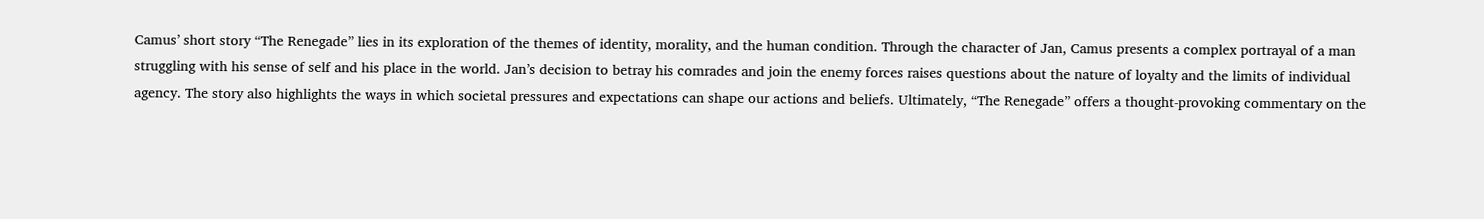Camus’ short story “The Renegade” lies in its exploration of the themes of identity, morality, and the human condition. Through the character of Jan, Camus presents a complex portrayal of a man struggling with his sense of self and his place in the world. Jan’s decision to betray his comrades and join the enemy forces raises questions about the nature of loyalty and the limits of individual agency. The story also highlights the ways in which societal pressures and expectations can shape our actions and beliefs. Ultimately, “The Renegade” offers a thought-provoking commentary on the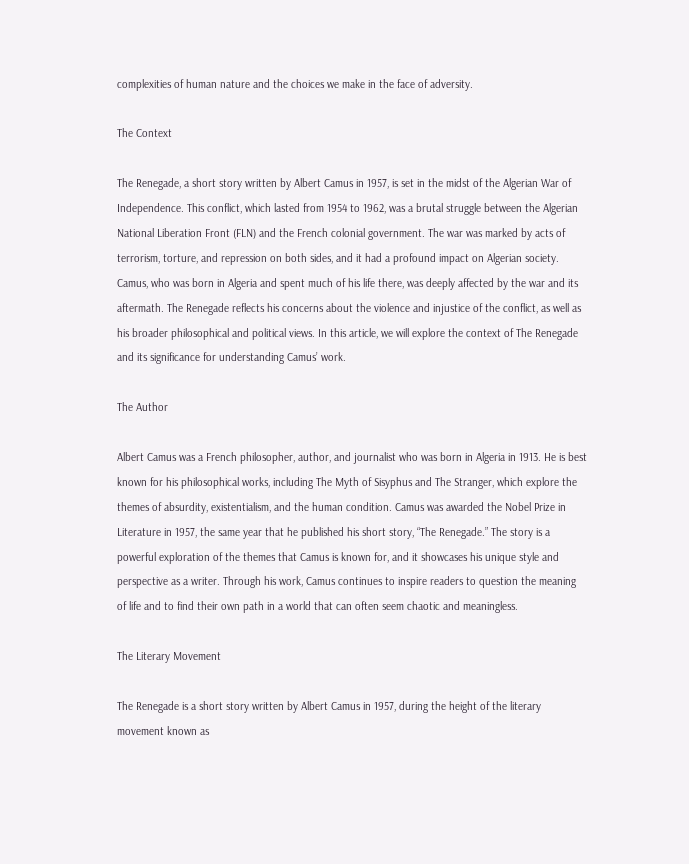complexities of human nature and the choices we make in the face of adversity.

The Context

The Renegade, a short story written by Albert Camus in 1957, is set in the midst of the Algerian War of Independence. This conflict, which lasted from 1954 to 1962, was a brutal struggle between the Algerian National Liberation Front (FLN) and the French colonial government. The war was marked by acts of terrorism, torture, and repression on both sides, and it had a profound impact on Algerian society. Camus, who was born in Algeria and spent much of his life there, was deeply affected by the war and its aftermath. The Renegade reflects his concerns about the violence and injustice of the conflict, as well as his broader philosophical and political views. In this article, we will explore the context of The Renegade and its significance for understanding Camus’ work.

The Author

Albert Camus was a French philosopher, author, and journalist who was born in Algeria in 1913. He is best known for his philosophical works, including The Myth of Sisyphus and The Stranger, which explore the themes of absurdity, existentialism, and the human condition. Camus was awarded the Nobel Prize in Literature in 1957, the same year that he published his short story, “The Renegade.” The story is a powerful exploration of the themes that Camus is known for, and it showcases his unique style and perspective as a writer. Through his work, Camus continues to inspire readers to question the meaning of life and to find their own path in a world that can often seem chaotic and meaningless.

The Literary Movement

The Renegade is a short story written by Albert Camus in 1957, during the height of the literary movement known as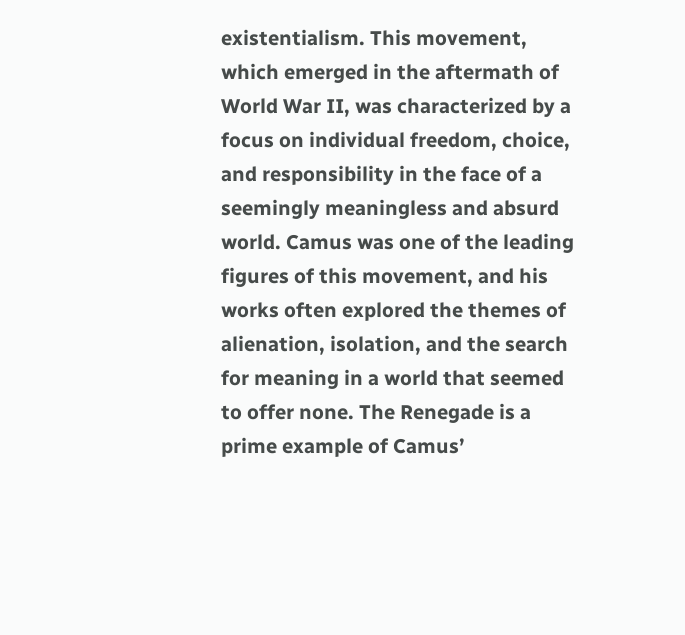existentialism. This movement, which emerged in the aftermath of World War II, was characterized by a focus on individual freedom, choice, and responsibility in the face of a seemingly meaningless and absurd world. Camus was one of the leading figures of this movement, and his works often explored the themes of alienation, isolation, and the search for meaning in a world that seemed to offer none. The Renegade is a prime example of Camus’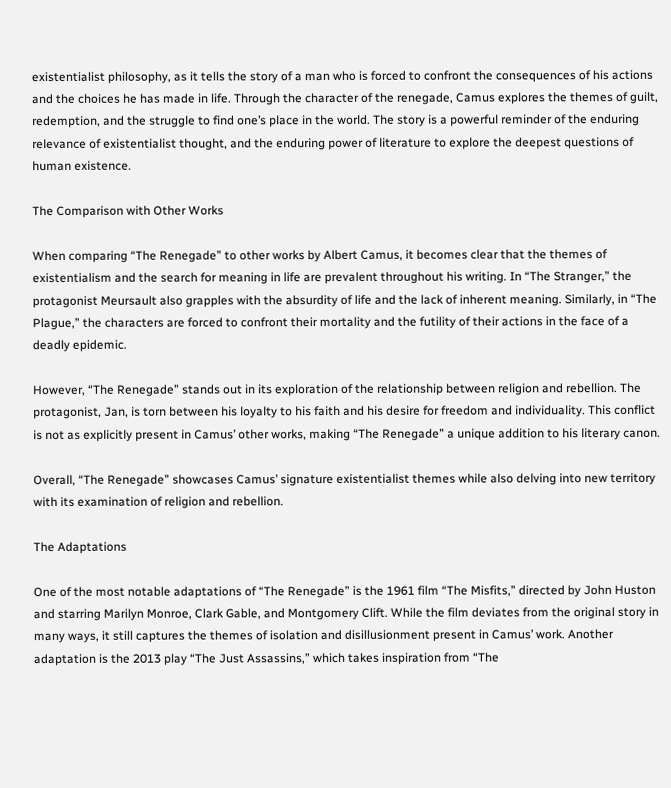existentialist philosophy, as it tells the story of a man who is forced to confront the consequences of his actions and the choices he has made in life. Through the character of the renegade, Camus explores the themes of guilt, redemption, and the struggle to find one’s place in the world. The story is a powerful reminder of the enduring relevance of existentialist thought, and the enduring power of literature to explore the deepest questions of human existence.

The Comparison with Other Works

When comparing “The Renegade” to other works by Albert Camus, it becomes clear that the themes of existentialism and the search for meaning in life are prevalent throughout his writing. In “The Stranger,” the protagonist Meursault also grapples with the absurdity of life and the lack of inherent meaning. Similarly, in “The Plague,” the characters are forced to confront their mortality and the futility of their actions in the face of a deadly epidemic.

However, “The Renegade” stands out in its exploration of the relationship between religion and rebellion. The protagonist, Jan, is torn between his loyalty to his faith and his desire for freedom and individuality. This conflict is not as explicitly present in Camus’ other works, making “The Renegade” a unique addition to his literary canon.

Overall, “The Renegade” showcases Camus’ signature existentialist themes while also delving into new territory with its examination of religion and rebellion.

The Adaptations

One of the most notable adaptations of “The Renegade” is the 1961 film “The Misfits,” directed by John Huston and starring Marilyn Monroe, Clark Gable, and Montgomery Clift. While the film deviates from the original story in many ways, it still captures the themes of isolation and disillusionment present in Camus’ work. Another adaptation is the 2013 play “The Just Assassins,” which takes inspiration from “The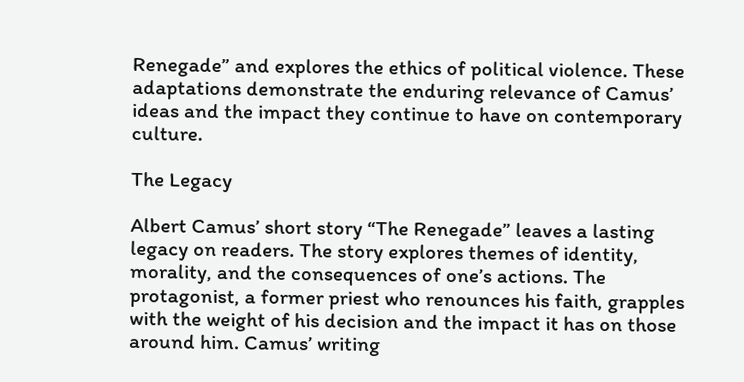Renegade” and explores the ethics of political violence. These adaptations demonstrate the enduring relevance of Camus’ ideas and the impact they continue to have on contemporary culture.

The Legacy

Albert Camus’ short story “The Renegade” leaves a lasting legacy on readers. The story explores themes of identity, morality, and the consequences of one’s actions. The protagonist, a former priest who renounces his faith, grapples with the weight of his decision and the impact it has on those around him. Camus’ writing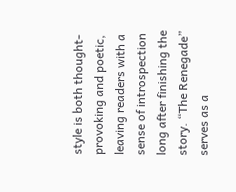style is both thought-provoking and poetic, leaving readers with a sense of introspection long after finishing the story. “The Renegade” serves as a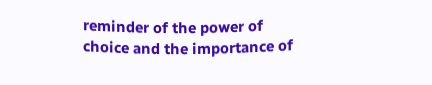reminder of the power of choice and the importance of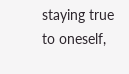staying true to oneself,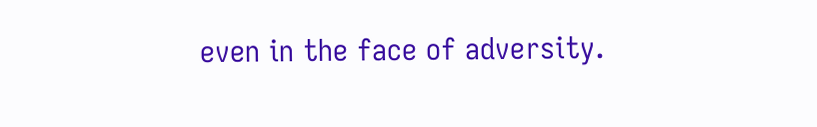even in the face of adversity.